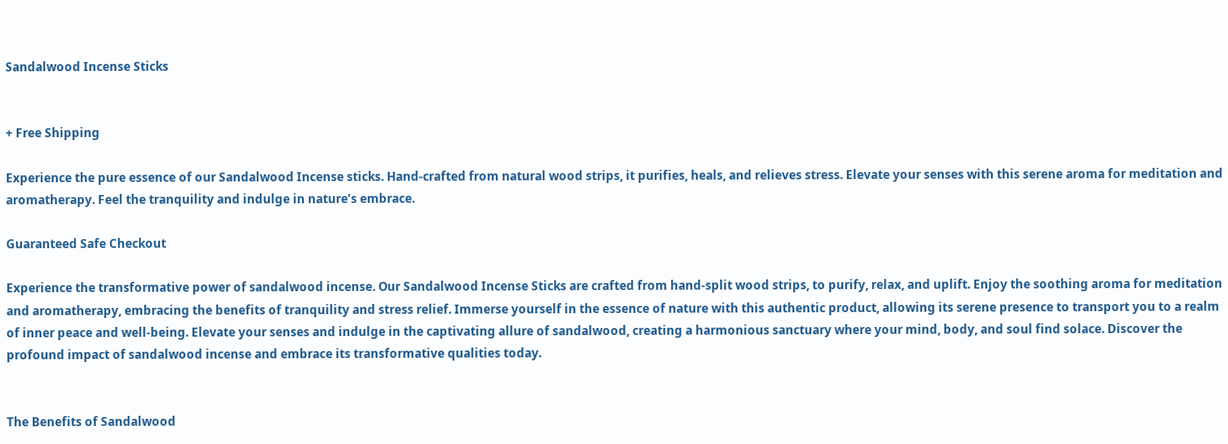Sandalwood Incense Sticks


+ Free Shipping

Experience the pure essence of our Sandalwood Incense sticks. Hand-crafted from natural wood strips, it purifies, heals, and relieves stress. Elevate your senses with this serene aroma for meditation and aromatherapy. Feel the tranquility and indulge in nature’s embrace.

Guaranteed Safe Checkout

Experience the transformative power of sandalwood incense. Our Sandalwood Incense Sticks are crafted from hand-split wood strips, to purify, relax, and uplift. Enjoy the soothing aroma for meditation and aromatherapy, embracing the benefits of tranquility and stress relief. Immerse yourself in the essence of nature with this authentic product, allowing its serene presence to transport you to a realm of inner peace and well-being. Elevate your senses and indulge in the captivating allure of sandalwood, creating a harmonious sanctuary where your mind, body, and soul find solace. Discover the profound impact of sandalwood incense and embrace its transformative qualities today.


The Benefits of Sandalwood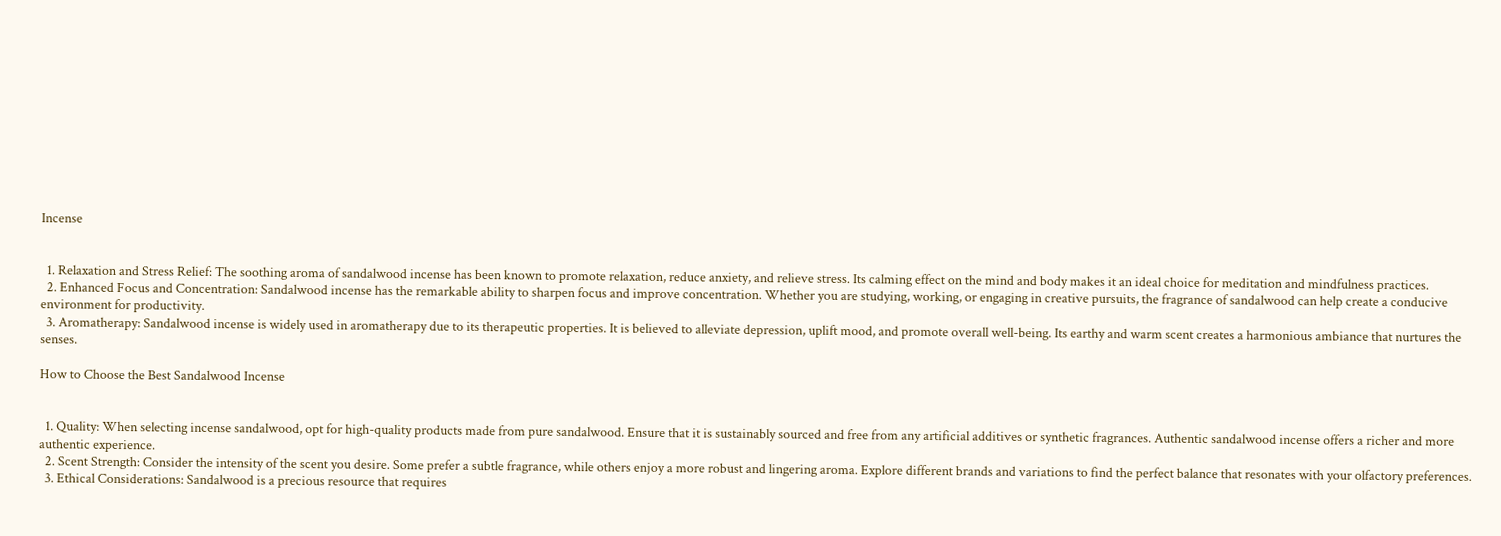Incense


  1. Relaxation and Stress Relief: The soothing aroma of sandalwood incense has been known to promote relaxation, reduce anxiety, and relieve stress. Its calming effect on the mind and body makes it an ideal choice for meditation and mindfulness practices.
  2. Enhanced Focus and Concentration: Sandalwood incense has the remarkable ability to sharpen focus and improve concentration. Whether you are studying, working, or engaging in creative pursuits, the fragrance of sandalwood can help create a conducive environment for productivity.
  3. Aromatherapy: Sandalwood incense is widely used in aromatherapy due to its therapeutic properties. It is believed to alleviate depression, uplift mood, and promote overall well-being. Its earthy and warm scent creates a harmonious ambiance that nurtures the senses.

How to Choose the Best Sandalwood Incense


  1. Quality: When selecting incense sandalwood, opt for high-quality products made from pure sandalwood. Ensure that it is sustainably sourced and free from any artificial additives or synthetic fragrances. Authentic sandalwood incense offers a richer and more authentic experience.
  2. Scent Strength: Consider the intensity of the scent you desire. Some prefer a subtle fragrance, while others enjoy a more robust and lingering aroma. Explore different brands and variations to find the perfect balance that resonates with your olfactory preferences.
  3. Ethical Considerations: Sandalwood is a precious resource that requires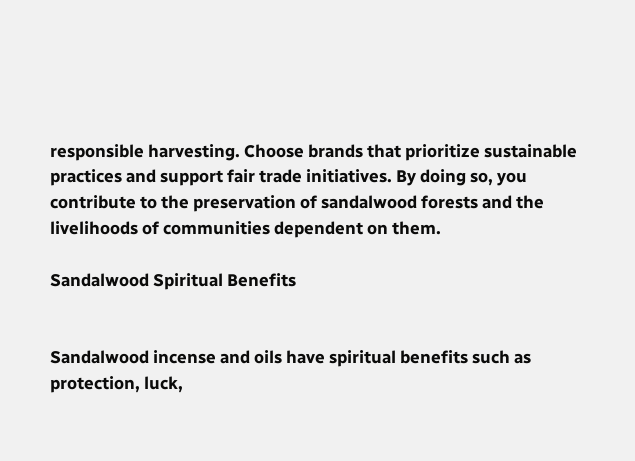responsible harvesting. Choose brands that prioritize sustainable practices and support fair trade initiatives. By doing so, you contribute to the preservation of sandalwood forests and the livelihoods of communities dependent on them.

Sandalwood Spiritual Benefits


Sandalwood incense and oils have spiritual benefits such as protection, luck,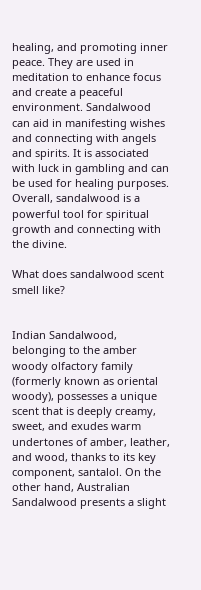healing, and promoting inner peace. They are used in meditation to enhance focus and create a peaceful environment. Sandalwood can aid in manifesting wishes and connecting with angels and spirits. It is associated with luck in gambling and can be used for healing purposes. Overall, sandalwood is a powerful tool for spiritual growth and connecting with the divine.

What does sandalwood scent smell like?


Indian Sandalwood, belonging to the amber woody olfactory family (formerly known as oriental woody), possesses a unique scent that is deeply creamy, sweet, and exudes warm undertones of amber, leather, and wood, thanks to its key component, santalol. On the other hand, Australian Sandalwood presents a slight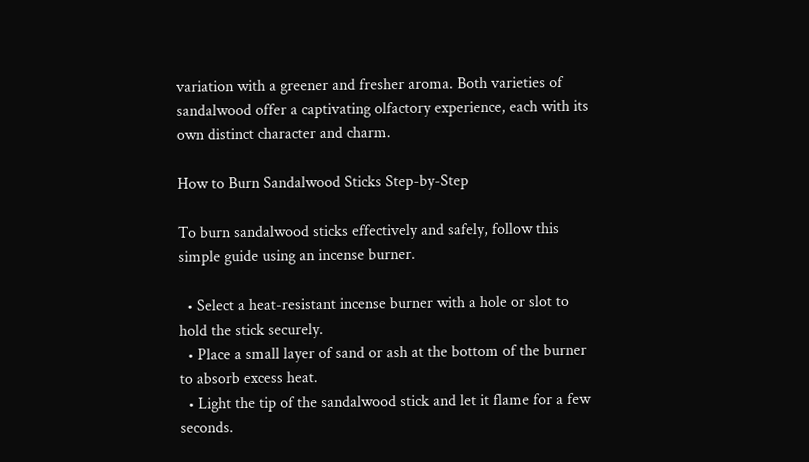variation with a greener and fresher aroma. Both varieties of sandalwood offer a captivating olfactory experience, each with its own distinct character and charm.

How to Burn Sandalwood Sticks Step-by-Step

To burn sandalwood sticks effectively and safely, follow this simple guide using an incense burner.

  • Select a heat-resistant incense burner with a hole or slot to hold the stick securely.
  • Place a small layer of sand or ash at the bottom of the burner to absorb excess heat.
  • Light the tip of the sandalwood stick and let it flame for a few seconds.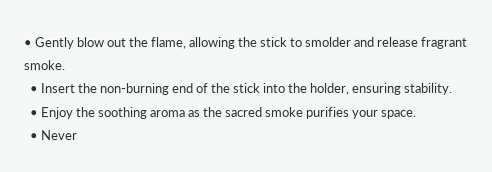• Gently blow out the flame, allowing the stick to smolder and release fragrant smoke.
  • Insert the non-burning end of the stick into the holder, ensuring stability.
  • Enjoy the soothing aroma as the sacred smoke purifies your space.
  • Never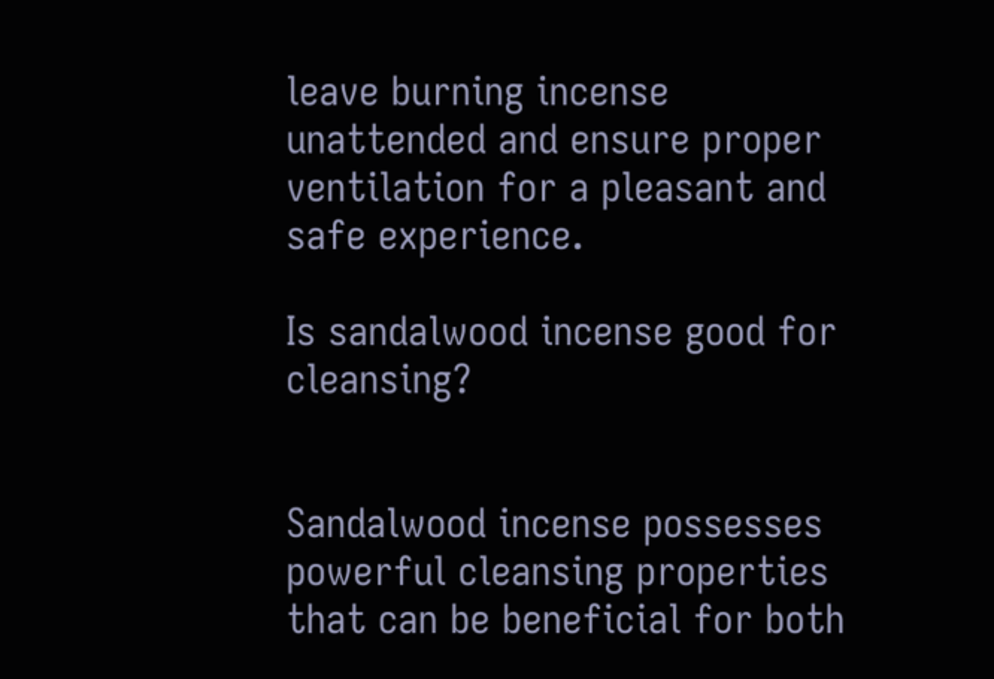leave burning incense unattended and ensure proper ventilation for a pleasant and safe experience.

Is sandalwood incense good for cleansing?


Sandalwood incense possesses powerful cleansing properties that can be beneficial for both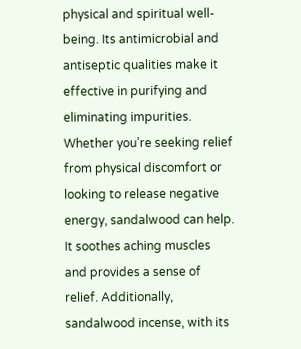physical and spiritual well-being. Its antimicrobial and antiseptic qualities make it effective in purifying and eliminating impurities. Whether you’re seeking relief from physical discomfort or looking to release negative energy, sandalwood can help. It soothes aching muscles and provides a sense of relief. Additionally, sandalwood incense, with its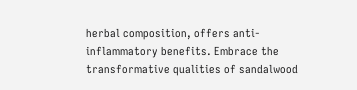herbal composition, offers anti-inflammatory benefits. Embrace the transformative qualities of sandalwood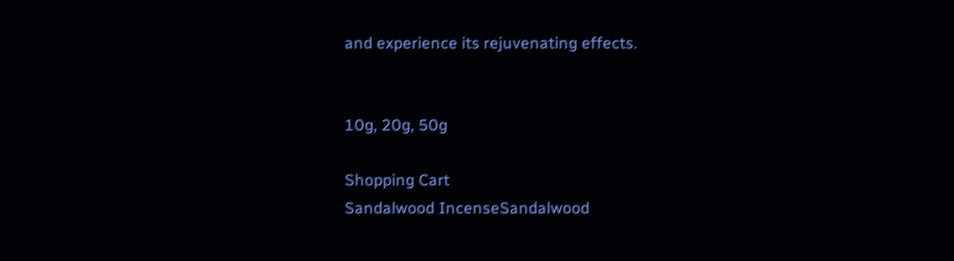and experience its rejuvenating effects.


10g, 20g, 50g

Shopping Cart
Sandalwood IncenseSandalwood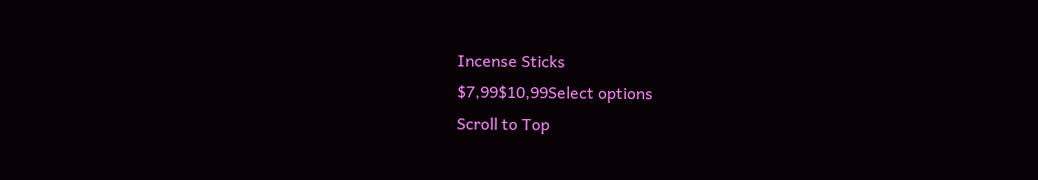Incense Sticks
$7,99$10,99Select options
Scroll to Top